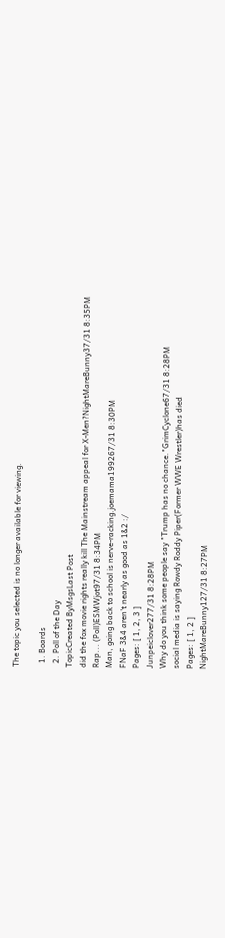The topic you selected is no longer available for viewing.

  1. Boards
  2. Poll of the Day
TopicCreated ByMsgsLast Post
did the fox movie rights really kill The Mainstream appeal for X-Men?NightMareBunny37/31 8:35PM
Rap... (Poll)ESMWjot97/31 8:34PM
Man, going back to school is nerve-racking.joemama199267/31 8:30PM
FNaF 3&4 aren't nearly as good as 1&2 :/
Pages: [ 1, 2, 3 ]
Junpeiclover277/31 8:28PM
Why do you think some people say "Trump has no chance."GrimCyclone67/31 8:28PM
social media is saying Rowdy Roddy Piper(Former WWE Wrestler)has died
Pages: [ 1, 2 ]
NightMareBunny127/31 8:27PM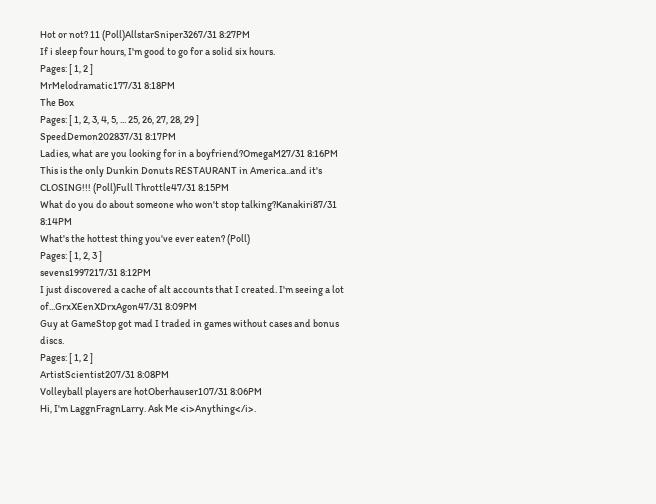Hot or not? 11 (Poll)AllstarSniper3267/31 8:27PM
If i sleep four hours, I'm good to go for a solid six hours.
Pages: [ 1, 2 ]
MrMelodramatic177/31 8:18PM
The Box
Pages: [ 1, 2, 3, 4, 5, ... 25, 26, 27, 28, 29 ]
SpeedDemon202837/31 8:17PM
Ladies, what are you looking for in a boyfriend?OmegaM27/31 8:16PM
This is the only Dunkin Donuts RESTAURANT in America..and it's CLOSING!!! (Poll)Full Throttle47/31 8:15PM
What do you do about someone who won't stop talking?Kanakiri87/31 8:14PM
What's the hottest thing you've ever eaten? (Poll)
Pages: [ 1, 2, 3 ]
sevens1997217/31 8:12PM
I just discovered a cache of alt accounts that I created. I'm seeing a lot of...GrxXEenXDrxAgon47/31 8:09PM
Guy at GameStop got mad I traded in games without cases and bonus discs.
Pages: [ 1, 2 ]
ArtistScientist207/31 8:08PM
Volleyball players are hotOberhauser107/31 8:06PM
Hi, I'm LaggnFragnLarry. Ask Me <i>Anything</i>.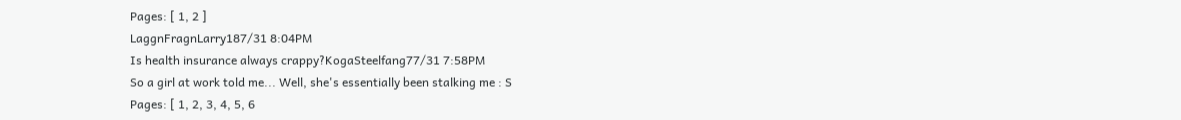Pages: [ 1, 2 ]
LaggnFragnLarry187/31 8:04PM
Is health insurance always crappy?KogaSteelfang77/31 7:58PM
So a girl at work told me... Well, she's essentially been stalking me : S
Pages: [ 1, 2, 3, 4, 5, 6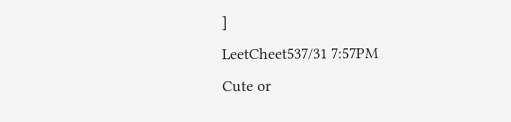]
LeetCheet537/31 7:57PM
Cute or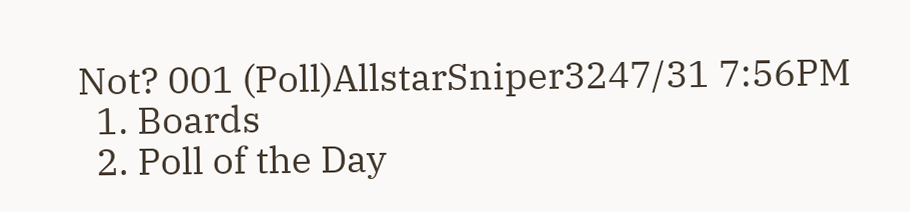Not? 001 (Poll)AllstarSniper3247/31 7:56PM
  1. Boards
  2. Poll of the Day